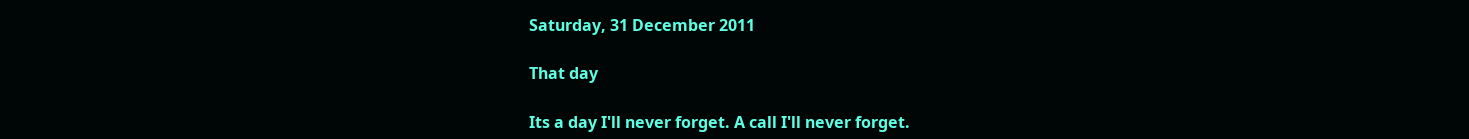Saturday, 31 December 2011

That day

Its a day I'll never forget. A call I'll never forget.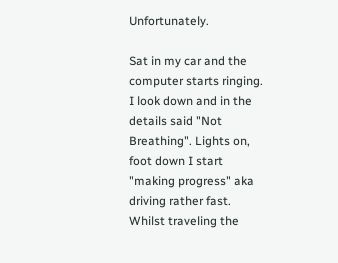Unfortunately.

Sat in my car and the computer starts ringing. I look down and in the details said "Not Breathing". Lights on, foot down I start "making progress" aka driving rather fast. Whilst traveling the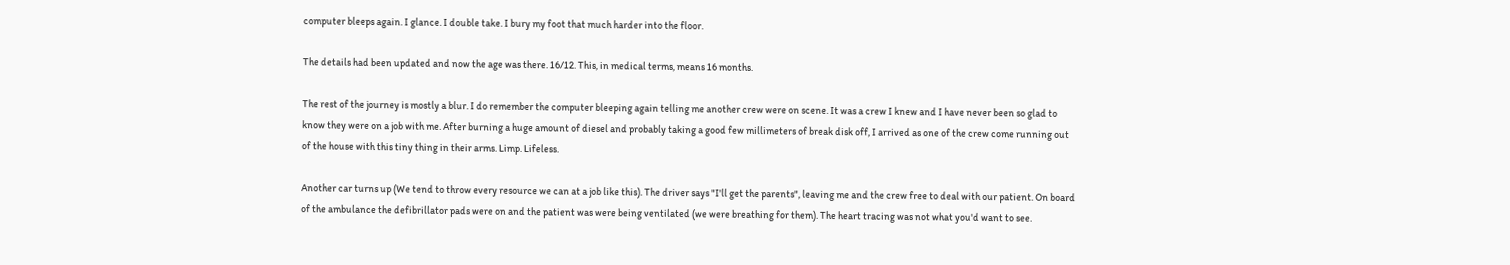computer bleeps again. I glance. I double take. I bury my foot that much harder into the floor.

The details had been updated and now the age was there. 16/12. This, in medical terms, means 16 months.

The rest of the journey is mostly a blur. I do remember the computer bleeping again telling me another crew were on scene. It was a crew I knew and I have never been so glad to know they were on a job with me. After burning a huge amount of diesel and probably taking a good few millimeters of break disk off, I arrived as one of the crew come running out of the house with this tiny thing in their arms. Limp. Lifeless.

Another car turns up (We tend to throw every resource we can at a job like this). The driver says "I'll get the parents", leaving me and the crew free to deal with our patient. On board of the ambulance the defibrillator pads were on and the patient was were being ventilated (we were breathing for them). The heart tracing was not what you'd want to see.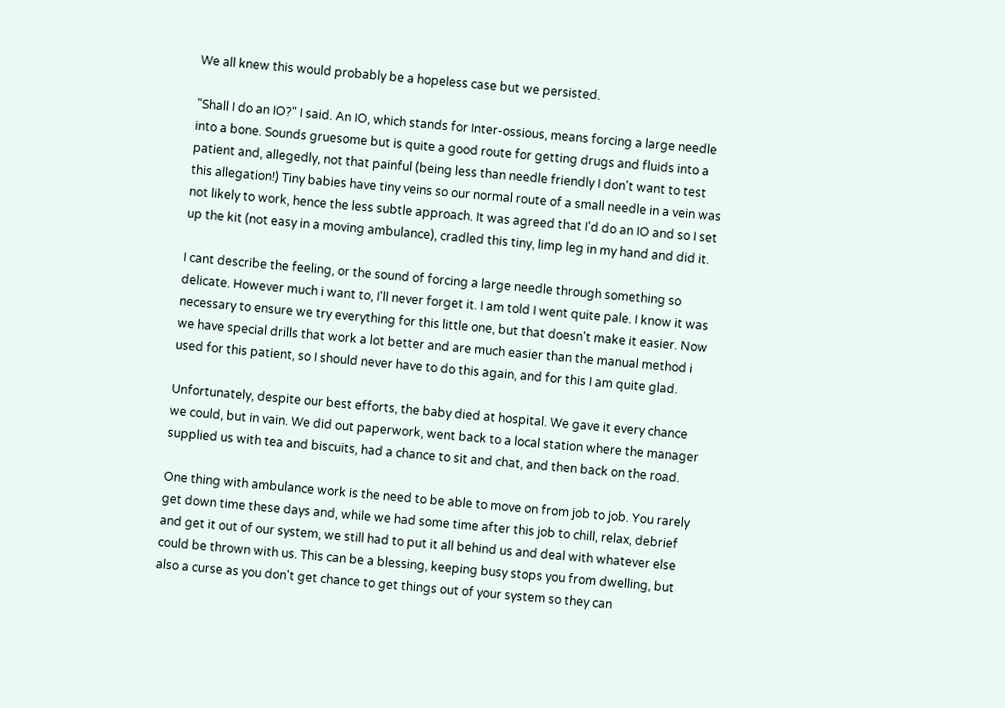We all knew this would probably be a hopeless case but we persisted.

"Shall I do an IO?" I said. An IO, which stands for Inter-ossious, means forcing a large needle into a bone. Sounds gruesome but is quite a good route for getting drugs and fluids into a patient and, allegedly, not that painful (being less than needle friendly I don't want to test this allegation!) Tiny babies have tiny veins so our normal route of a small needle in a vein was not likely to work, hence the less subtle approach. It was agreed that I'd do an IO and so I set up the kit (not easy in a moving ambulance), cradled this tiny, limp leg in my hand and did it.

I cant describe the feeling, or the sound of forcing a large needle through something so delicate. However much i want to, I'll never forget it. I am told I went quite pale. I know it was necessary to ensure we try everything for this little one, but that doesn't make it easier. Now we have special drills that work a lot better and are much easier than the manual method i used for this patient, so I should never have to do this again, and for this I am quite glad.

Unfortunately, despite our best efforts, the baby died at hospital. We gave it every chance we could, but in vain. We did out paperwork, went back to a local station where the manager supplied us with tea and biscuits, had a chance to sit and chat, and then back on the road.

One thing with ambulance work is the need to be able to move on from job to job. You rarely get down time these days and, while we had some time after this job to chill, relax, debrief and get it out of our system, we still had to put it all behind us and deal with whatever else could be thrown with us. This can be a blessing, keeping busy stops you from dwelling, but also a curse as you don't get chance to get things out of your system so they can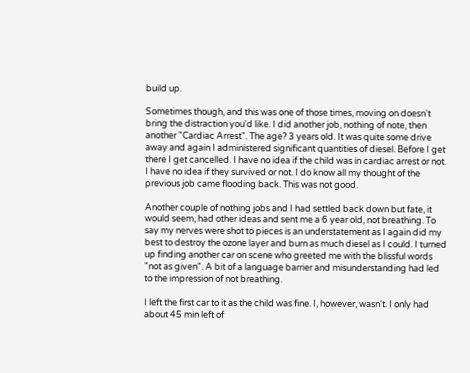build up.

Sometimes though, and this was one of those times, moving on doesn't bring the distraction you'd like. I did another job, nothing of note, then another "Cardiac Arrest". The age? 3 years old. It was quite some drive away and again I administered significant quantities of diesel. Before I get there I get cancelled. I have no idea if the child was in cardiac arrest or not. I have no idea if they survived or not. I do know all my thought of the previous job came flooding back. This was not good.

Another couple of nothing jobs and I had settled back down but fate, it would seem, had other ideas and sent me a 6 year old, not breathing. To say my nerves were shot to pieces is an understatement as I again did my best to destroy the ozone layer and burn as much diesel as I could. I turned up finding another car on scene who greeted me with the blissful words "not as given". A bit of a language barrier and misunderstanding had led to the impression of not breathing.

I left the first car to it as the child was fine. I, however, wasn't. I only had about 45 min left of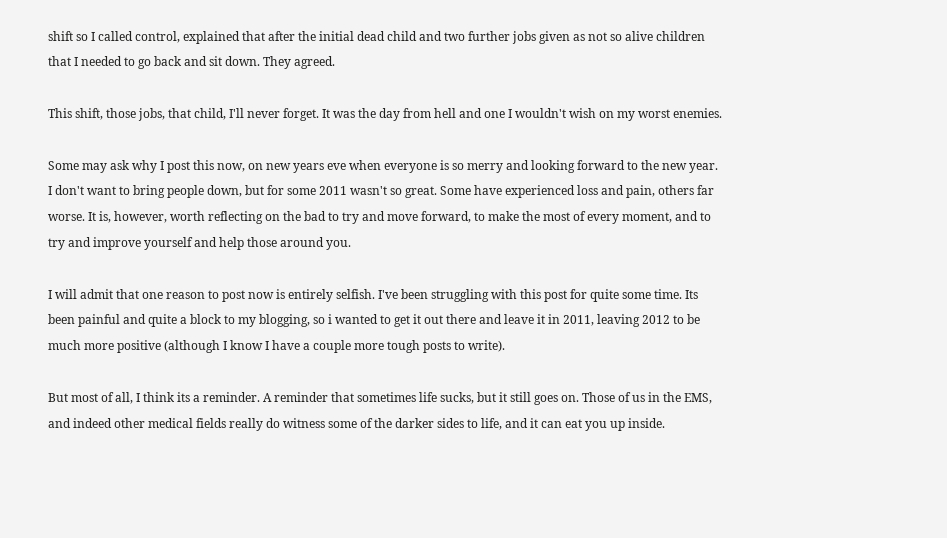shift so I called control, explained that after the initial dead child and two further jobs given as not so alive children that I needed to go back and sit down. They agreed.

This shift, those jobs, that child, I'll never forget. It was the day from hell and one I wouldn't wish on my worst enemies.

Some may ask why I post this now, on new years eve when everyone is so merry and looking forward to the new year. I don't want to bring people down, but for some 2011 wasn't so great. Some have experienced loss and pain, others far worse. It is, however, worth reflecting on the bad to try and move forward, to make the most of every moment, and to try and improve yourself and help those around you.

I will admit that one reason to post now is entirely selfish. I've been struggling with this post for quite some time. Its been painful and quite a block to my blogging, so i wanted to get it out there and leave it in 2011, leaving 2012 to be much more positive (although I know I have a couple more tough posts to write).

But most of all, I think its a reminder. A reminder that sometimes life sucks, but it still goes on. Those of us in the EMS, and indeed other medical fields really do witness some of the darker sides to life, and it can eat you up inside.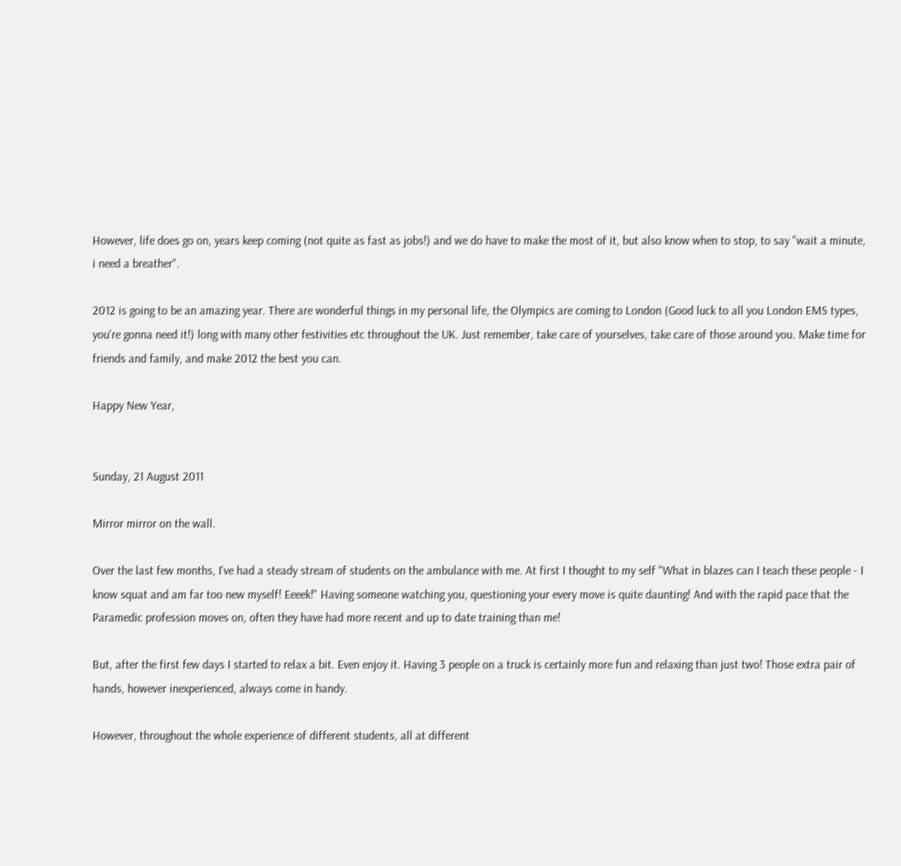However, life does go on, years keep coming (not quite as fast as jobs!) and we do have to make the most of it, but also know when to stop, to say "wait a minute, i need a breather".

2012 is going to be an amazing year. There are wonderful things in my personal life, the Olympics are coming to London (Good luck to all you London EMS types, you're gonna need it!) long with many other festivities etc throughout the UK. Just remember, take care of yourselves, take care of those around you. Make time for friends and family, and make 2012 the best you can.

Happy New Year,


Sunday, 21 August 2011

Mirror mirror on the wall.

Over the last few months, I've had a steady stream of students on the ambulance with me. At first I thought to my self "What in blazes can I teach these people - I know squat and am far too new myself! Eeeek!" Having someone watching you, questioning your every move is quite daunting! And with the rapid pace that the Paramedic profession moves on, often they have had more recent and up to date training than me!

But, after the first few days I started to relax a bit. Even enjoy it. Having 3 people on a truck is certainly more fun and relaxing than just two! Those extra pair of hands, however inexperienced, always come in handy.

However, throughout the whole experience of different students, all at different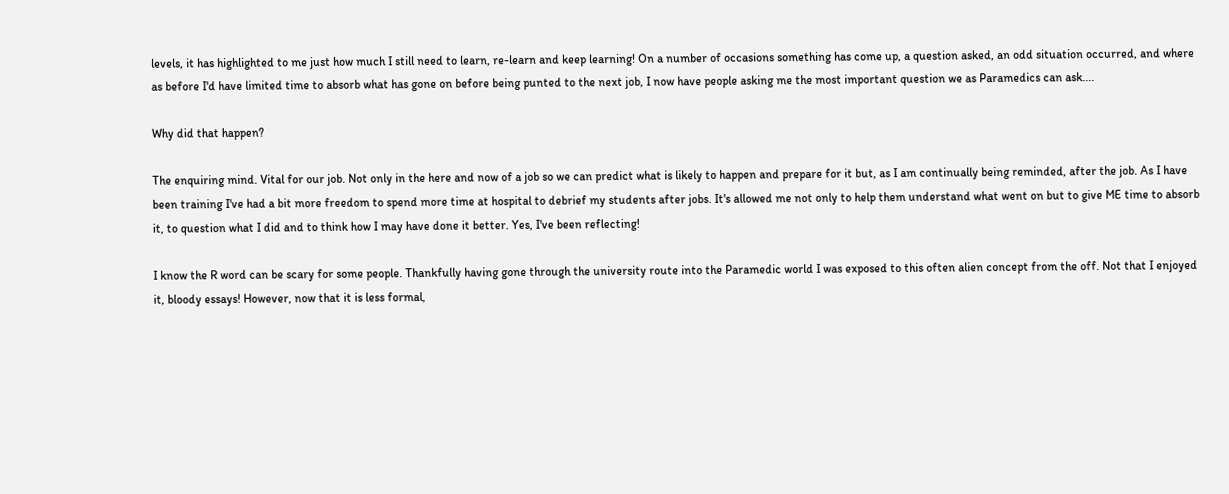levels, it has highlighted to me just how much I still need to learn, re-learn and keep learning! On a number of occasions something has come up, a question asked, an odd situation occurred, and where as before I'd have limited time to absorb what has gone on before being punted to the next job, I now have people asking me the most important question we as Paramedics can ask....

Why did that happen?

The enquiring mind. Vital for our job. Not only in the here and now of a job so we can predict what is likely to happen and prepare for it but, as I am continually being reminded, after the job. As I have been training I've had a bit more freedom to spend more time at hospital to debrief my students after jobs. It's allowed me not only to help them understand what went on but to give ME time to absorb it, to question what I did and to think how I may have done it better. Yes, I've been reflecting!

I know the R word can be scary for some people. Thankfully having gone through the university route into the Paramedic world I was exposed to this often alien concept from the off. Not that I enjoyed it, bloody essays! However, now that it is less formal,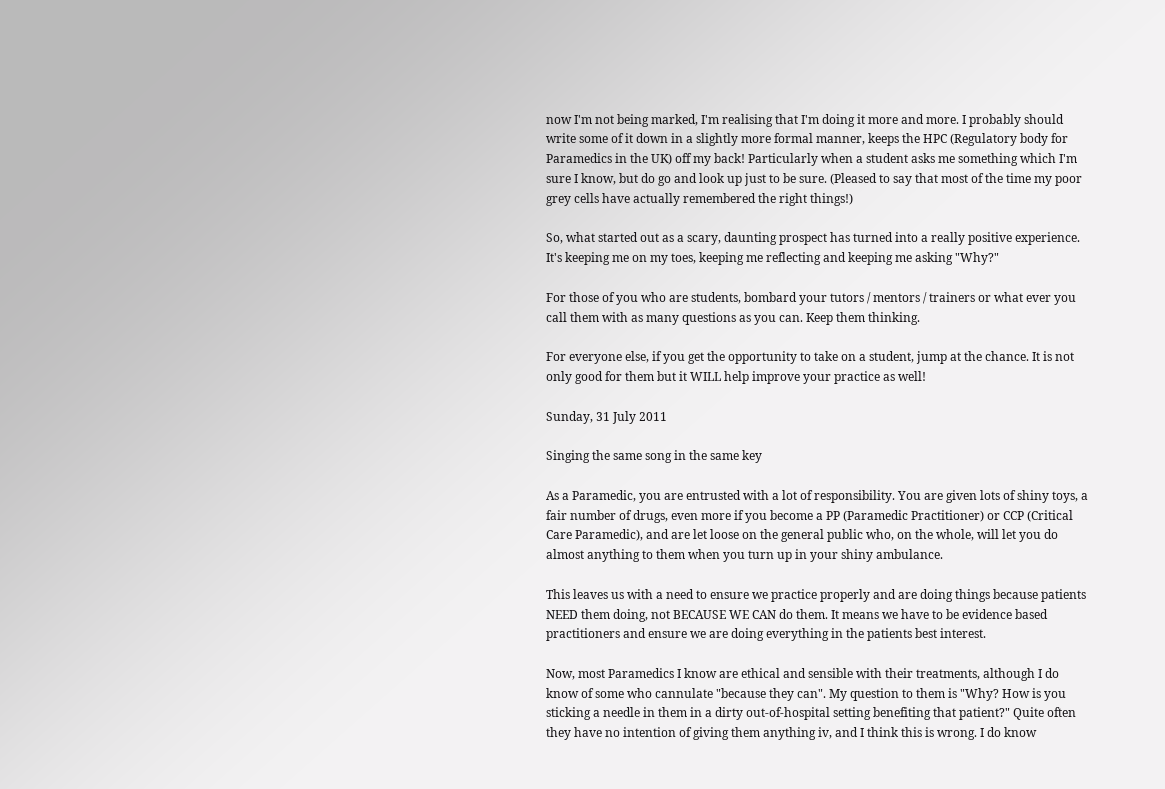now I'm not being marked, I'm realising that I'm doing it more and more. I probably should write some of it down in a slightly more formal manner, keeps the HPC (Regulatory body for Paramedics in the UK) off my back! Particularly when a student asks me something which I'm sure I know, but do go and look up just to be sure. (Pleased to say that most of the time my poor grey cells have actually remembered the right things!)

So, what started out as a scary, daunting prospect has turned into a really positive experience. It's keeping me on my toes, keeping me reflecting and keeping me asking "Why?"

For those of you who are students, bombard your tutors / mentors / trainers or what ever you call them with as many questions as you can. Keep them thinking.

For everyone else, if you get the opportunity to take on a student, jump at the chance. It is not only good for them but it WILL help improve your practice as well!

Sunday, 31 July 2011

Singing the same song in the same key

As a Paramedic, you are entrusted with a lot of responsibility. You are given lots of shiny toys, a fair number of drugs, even more if you become a PP (Paramedic Practitioner) or CCP (Critical Care Paramedic), and are let loose on the general public who, on the whole, will let you do almost anything to them when you turn up in your shiny ambulance.

This leaves us with a need to ensure we practice properly and are doing things because patients NEED them doing, not BECAUSE WE CAN do them. It means we have to be evidence based practitioners and ensure we are doing everything in the patients best interest.

Now, most Paramedics I know are ethical and sensible with their treatments, although I do know of some who cannulate "because they can". My question to them is "Why? How is you sticking a needle in them in a dirty out-of-hospital setting benefiting that patient?" Quite often they have no intention of giving them anything iv, and I think this is wrong. I do know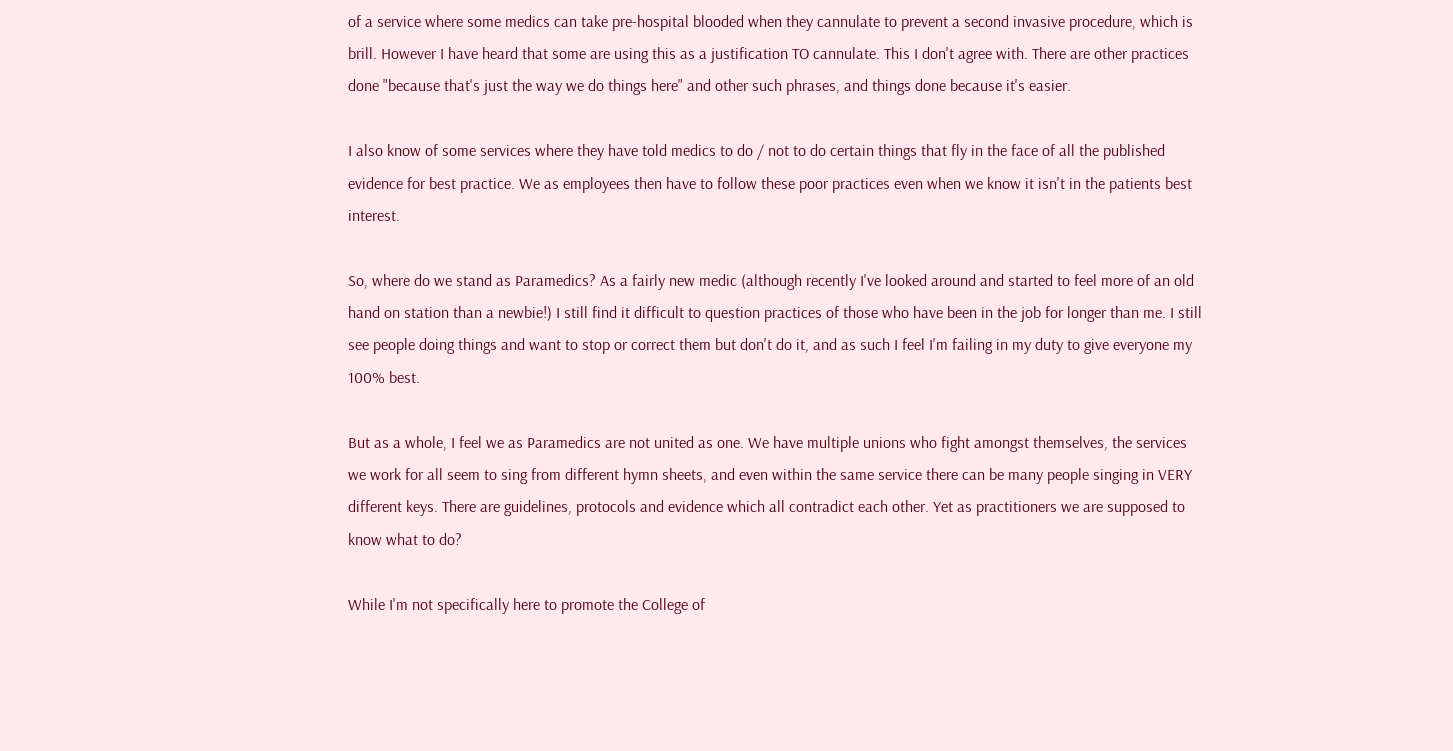of a service where some medics can take pre-hospital blooded when they cannulate to prevent a second invasive procedure, which is brill. However I have heard that some are using this as a justification TO cannulate. This I don't agree with. There are other practices done "because that's just the way we do things here" and other such phrases, and things done because it's easier.

I also know of some services where they have told medics to do / not to do certain things that fly in the face of all the published evidence for best practice. We as employees then have to follow these poor practices even when we know it isn't in the patients best interest.

So, where do we stand as Paramedics? As a fairly new medic (although recently I've looked around and started to feel more of an old hand on station than a newbie!) I still find it difficult to question practices of those who have been in the job for longer than me. I still see people doing things and want to stop or correct them but don't do it, and as such I feel I'm failing in my duty to give everyone my 100% best.

But as a whole, I feel we as Paramedics are not united as one. We have multiple unions who fight amongst themselves, the services we work for all seem to sing from different hymn sheets, and even within the same service there can be many people singing in VERY different keys. There are guidelines, protocols and evidence which all contradict each other. Yet as practitioners we are supposed to know what to do?

While I'm not specifically here to promote the College of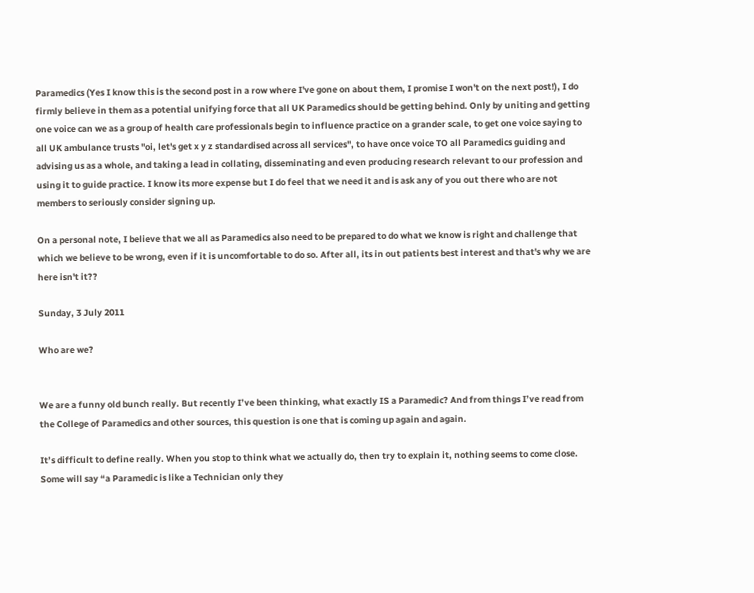Paramedics (Yes I know this is the second post in a row where I've gone on about them, I promise I won't on the next post!), I do firmly believe in them as a potential unifying force that all UK Paramedics should be getting behind. Only by uniting and getting one voice can we as a group of health care professionals begin to influence practice on a grander scale, to get one voice saying to all UK ambulance trusts "oi, let's get x y z standardised across all services", to have once voice TO all Paramedics guiding and advising us as a whole, and taking a lead in collating, disseminating and even producing research relevant to our profession and using it to guide practice. I know its more expense but I do feel that we need it and is ask any of you out there who are not members to seriously consider signing up.

On a personal note, I believe that we all as Paramedics also need to be prepared to do what we know is right and challenge that which we believe to be wrong, even if it is uncomfortable to do so. After all, its in out patients best interest and that's why we are here isn't it??

Sunday, 3 July 2011

Who are we?


We are a funny old bunch really. But recently I’ve been thinking, what exactly IS a Paramedic? And from things I’ve read from the College of Paramedics and other sources, this question is one that is coming up again and again.

It’s difficult to define really. When you stop to think what we actually do, then try to explain it, nothing seems to come close. Some will say “a Paramedic is like a Technician only they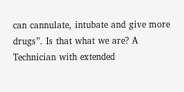can cannulate, intubate and give more drugs”. Is that what we are? A Technician with extended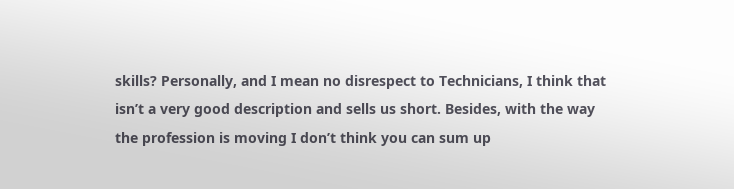skills? Personally, and I mean no disrespect to Technicians, I think that isn’t a very good description and sells us short. Besides, with the way the profession is moving I don’t think you can sum up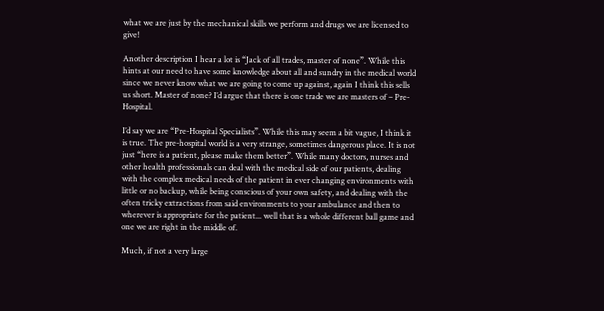what we are just by the mechanical skills we perform and drugs we are licensed to give!

Another description I hear a lot is “Jack of all trades, master of none”. While this hints at our need to have some knowledge about all and sundry in the medical world since we never know what we are going to come up against, again I think this sells us short. Master of none? I’d argue that there is one trade we are masters of – Pre-Hospital.

I’d say we are “Pre-Hospital Specialists”. While this may seem a bit vague, I think it is true. The pre-hospital world is a very strange, sometimes dangerous place. It is not just “here is a patient, please make them better”. While many doctors, nurses and other health professionals can deal with the medical side of our patients, dealing with the complex medical needs of the patient in ever changing environments with little or no backup, while being conscious of your own safety, and dealing with the often tricky extractions from said environments to your ambulance and then to wherever is appropriate for the patient... well that is a whole different ball game and one we are right in the middle of.

Much, if not a very large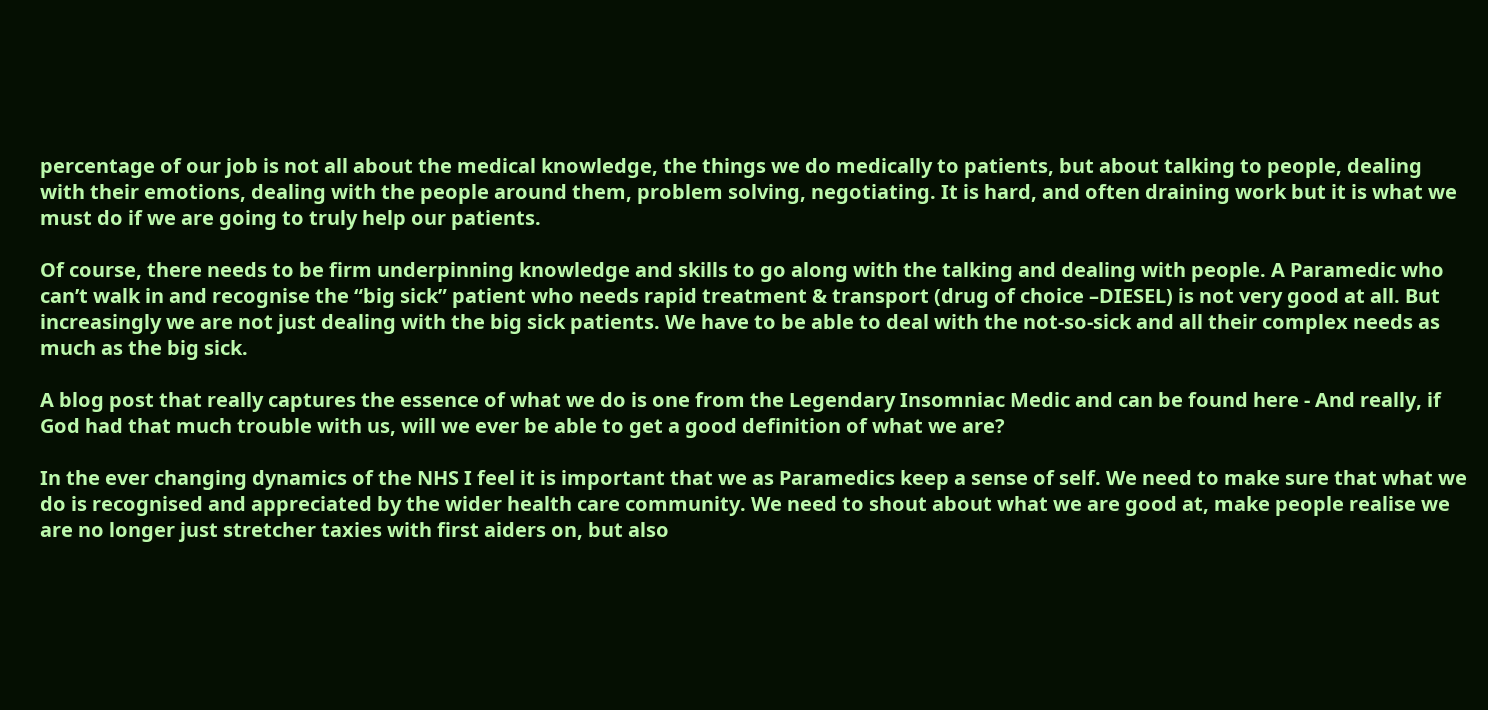percentage of our job is not all about the medical knowledge, the things we do medically to patients, but about talking to people, dealing with their emotions, dealing with the people around them, problem solving, negotiating. It is hard, and often draining work but it is what we must do if we are going to truly help our patients.

Of course, there needs to be firm underpinning knowledge and skills to go along with the talking and dealing with people. A Paramedic who can’t walk in and recognise the “big sick” patient who needs rapid treatment & transport (drug of choice –DIESEL) is not very good at all. But increasingly we are not just dealing with the big sick patients. We have to be able to deal with the not-so-sick and all their complex needs as much as the big sick.

A blog post that really captures the essence of what we do is one from the Legendary Insomniac Medic and can be found here - And really, if God had that much trouble with us, will we ever be able to get a good definition of what we are?

In the ever changing dynamics of the NHS I feel it is important that we as Paramedics keep a sense of self. We need to make sure that what we do is recognised and appreciated by the wider health care community. We need to shout about what we are good at, make people realise we are no longer just stretcher taxies with first aiders on, but also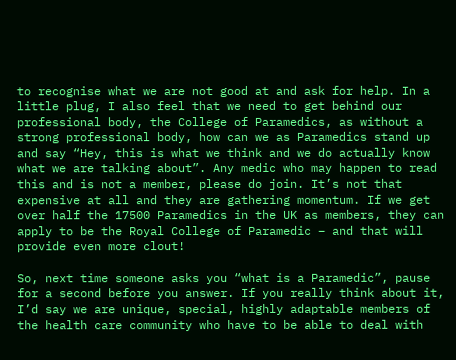to recognise what we are not good at and ask for help. In a little plug, I also feel that we need to get behind our professional body, the College of Paramedics, as without a strong professional body, how can we as Paramedics stand up and say “Hey, this is what we think and we do actually know what we are talking about”. Any medic who may happen to read this and is not a member, please do join. It’s not that expensive at all and they are gathering momentum. If we get over half the 17500 Paramedics in the UK as members, they can apply to be the Royal College of Paramedic – and that will provide even more clout!

So, next time someone asks you “what is a Paramedic”, pause for a second before you answer. If you really think about it, I’d say we are unique, special, highly adaptable members of the health care community who have to be able to deal with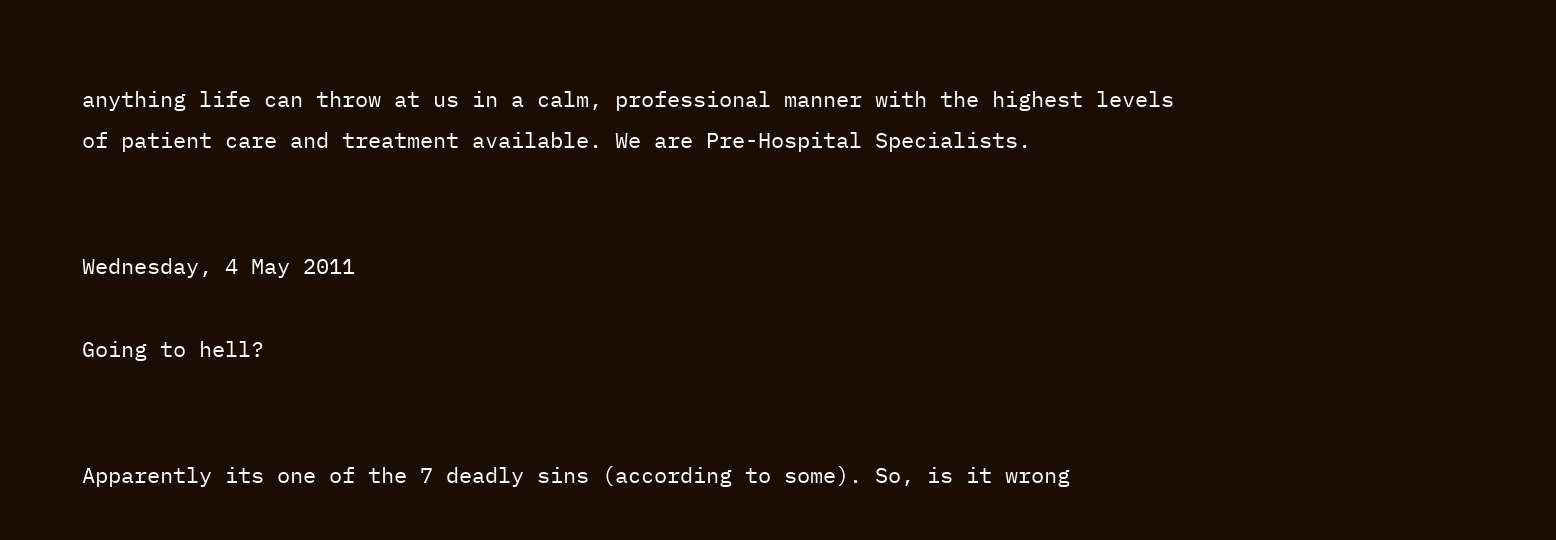anything life can throw at us in a calm, professional manner with the highest levels of patient care and treatment available. We are Pre-Hospital Specialists.


Wednesday, 4 May 2011

Going to hell?


Apparently its one of the 7 deadly sins (according to some). So, is it wrong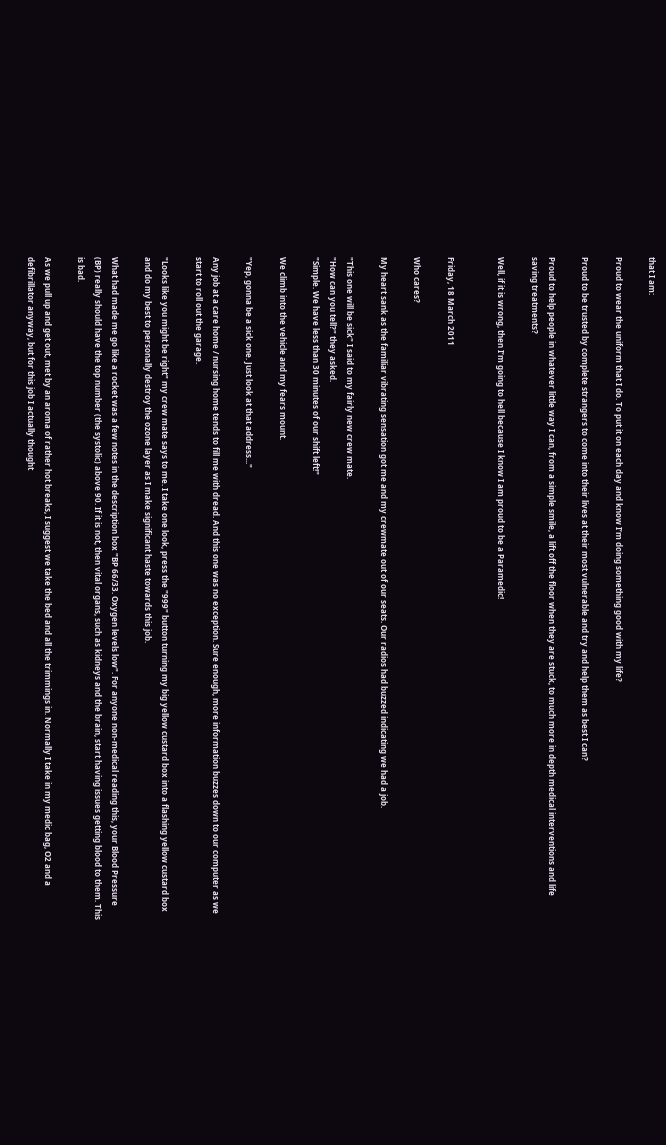that I am:

Proud to wear the uniform that I do. To put it on each day and know I’m doing something good with my life?

Proud to be trusted by complete strangers to come into their lives at their most vulnerable and try and help them as best I can?

Proud to help people in whatever little way I can, from a simple smile, a lift off the floor when they are stuck, to much more in depth medical interventions and life saving treatments?

Well, if it is wrong, then I’m going to hell because I know I am proud to be a Paramedic!


Friday, 18 March 2011

Who cares?

My heart sank as the familiar vibrating sensation got me and my crewmate out of our seats. Our radios had buzzed indicating we had a job.

"This one will be sick" I said to my fairly new crew mate.
"How can you tell?" they asked.
"Simple. We have less than 30 minutes of our shift left!"

We climb into the vehicle and my fears mount.

"Yep, gonna be a sick one. Just look at that address..."

Any job at a care home / nursing home tends to fill me with dread. And this one was no exception. Sure enough, more information buzzes down to our computer as we start to roll out the garage.

"Looks like you might be right" my crew mate says to me. I take one look, press the "999" button turning my big yellow custard box into a flashing yellow custard box and do my best to personally destroy the ozone layer as I make significant haste towards this job.

What had made me go like a rocket was a few notes in the description box "BP 66/33. Oxygen levels low". For anyone non-medical reading this, your Blood Pressure (BP) really should have the top number (the systolic) above 90. If it is not, then vital organs, such as kidneys and the brain, start having issues getting blood to them. This is bad.

As we pull up and get out, met by an aroma of rather hot breaks, I suggest we take the bed and all the trimmings in. Normally I take in my medic bag, O2 and a defibrillator anyway, but for this job I actually thought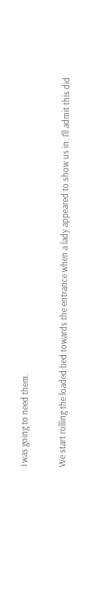I was going to need them.

We start rolling the loaded bed towards the entrance when a lady appeared to show us in. I'll admit this did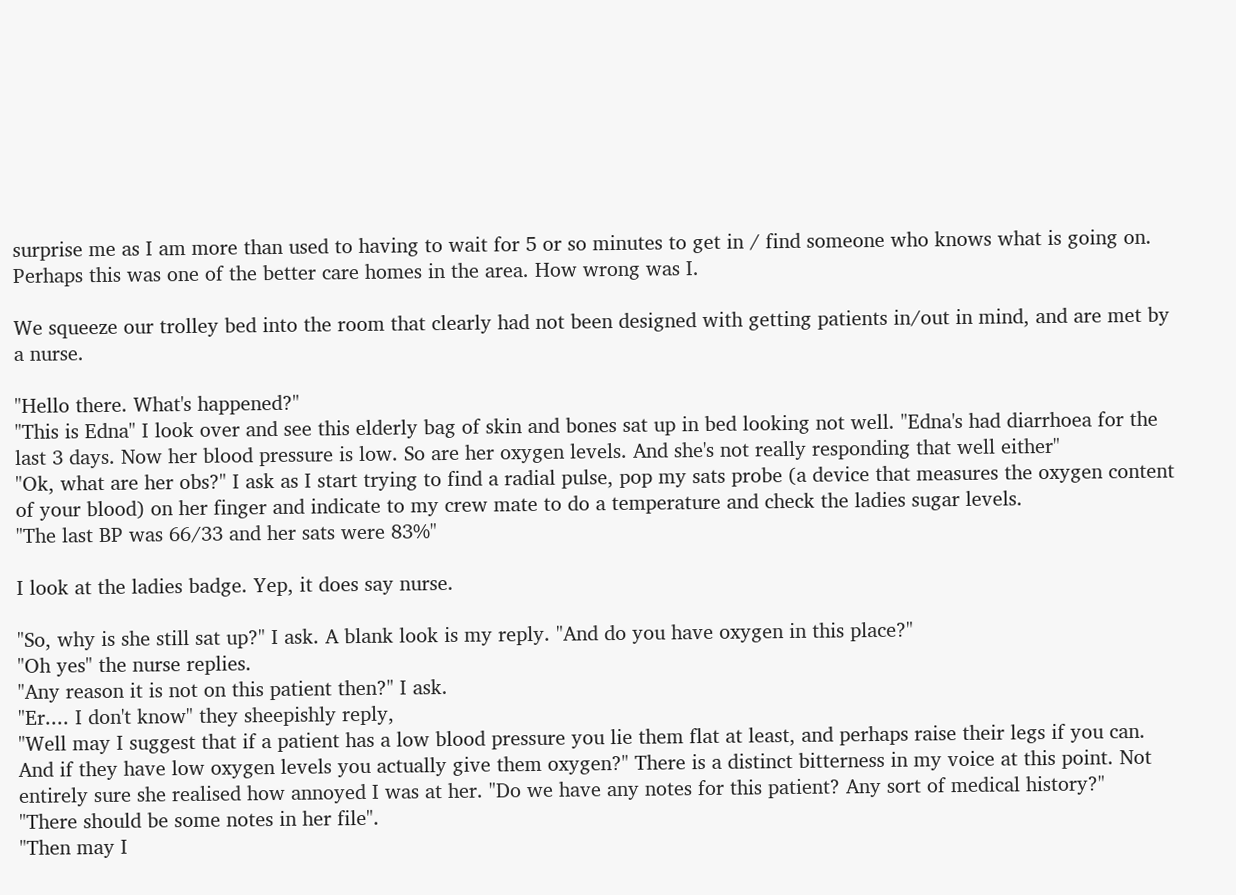surprise me as I am more than used to having to wait for 5 or so minutes to get in / find someone who knows what is going on. Perhaps this was one of the better care homes in the area. How wrong was I.

We squeeze our trolley bed into the room that clearly had not been designed with getting patients in/out in mind, and are met by a nurse.

"Hello there. What's happened?"
"This is Edna" I look over and see this elderly bag of skin and bones sat up in bed looking not well. "Edna's had diarrhoea for the last 3 days. Now her blood pressure is low. So are her oxygen levels. And she's not really responding that well either"
"Ok, what are her obs?" I ask as I start trying to find a radial pulse, pop my sats probe (a device that measures the oxygen content of your blood) on her finger and indicate to my crew mate to do a temperature and check the ladies sugar levels.
"The last BP was 66/33 and her sats were 83%"

I look at the ladies badge. Yep, it does say nurse.

"So, why is she still sat up?" I ask. A blank look is my reply. "And do you have oxygen in this place?"
"Oh yes" the nurse replies.
"Any reason it is not on this patient then?" I ask.
"Er.... I don't know" they sheepishly reply,
"Well may I suggest that if a patient has a low blood pressure you lie them flat at least, and perhaps raise their legs if you can. And if they have low oxygen levels you actually give them oxygen?" There is a distinct bitterness in my voice at this point. Not entirely sure she realised how annoyed I was at her. "Do we have any notes for this patient? Any sort of medical history?"
"There should be some notes in her file".
"Then may I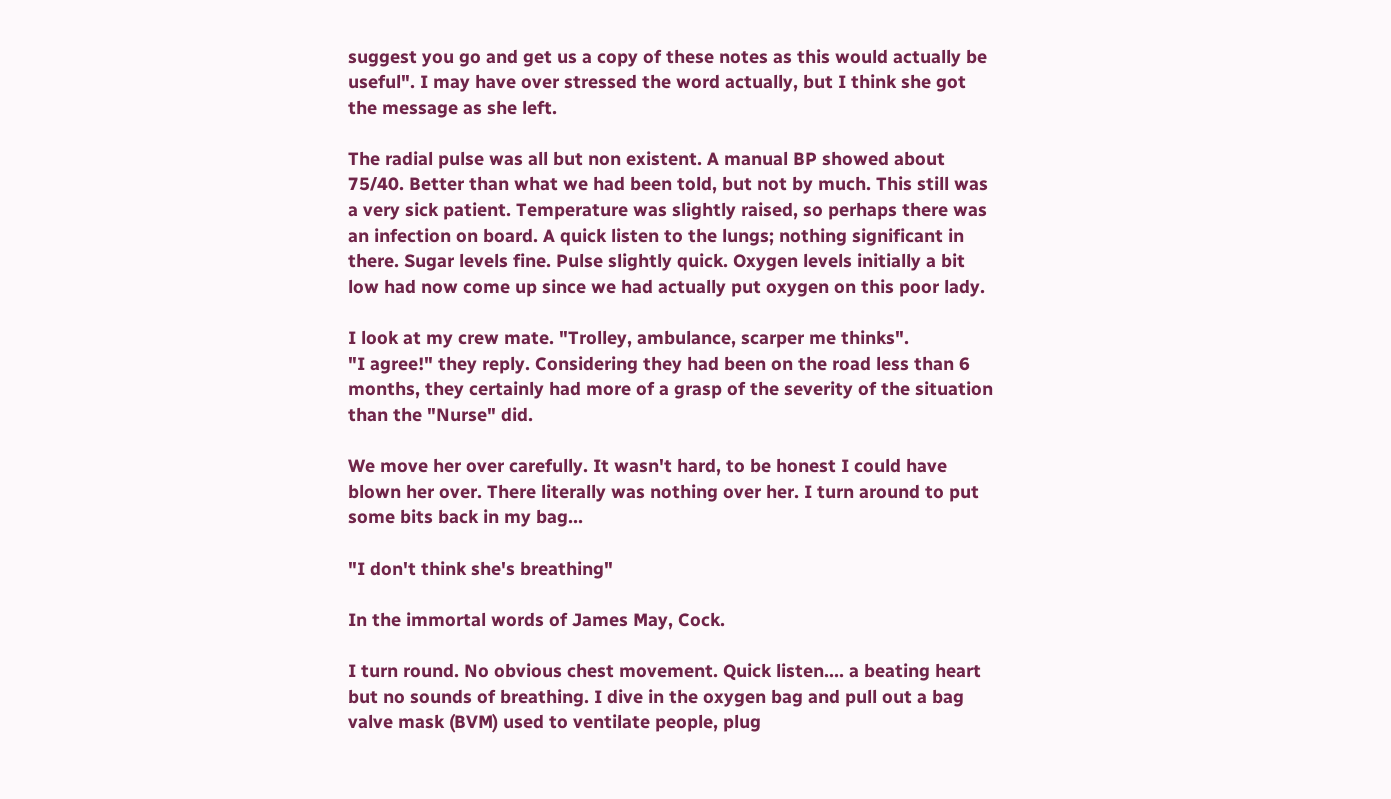suggest you go and get us a copy of these notes as this would actually be useful". I may have over stressed the word actually, but I think she got the message as she left.

The radial pulse was all but non existent. A manual BP showed about 75/40. Better than what we had been told, but not by much. This still was a very sick patient. Temperature was slightly raised, so perhaps there was an infection on board. A quick listen to the lungs; nothing significant in there. Sugar levels fine. Pulse slightly quick. Oxygen levels initially a bit low had now come up since we had actually put oxygen on this poor lady.

I look at my crew mate. "Trolley, ambulance, scarper me thinks".
"I agree!" they reply. Considering they had been on the road less than 6 months, they certainly had more of a grasp of the severity of the situation than the "Nurse" did.

We move her over carefully. It wasn't hard, to be honest I could have blown her over. There literally was nothing over her. I turn around to put some bits back in my bag...

"I don't think she's breathing"

In the immortal words of James May, Cock.

I turn round. No obvious chest movement. Quick listen.... a beating heart but no sounds of breathing. I dive in the oxygen bag and pull out a bag valve mask (BVM) used to ventilate people, plug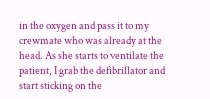in the oxygen and pass it to my crewmate who was already at the head. As she starts to ventilate the patient, I grab the defibrillator and start sticking on the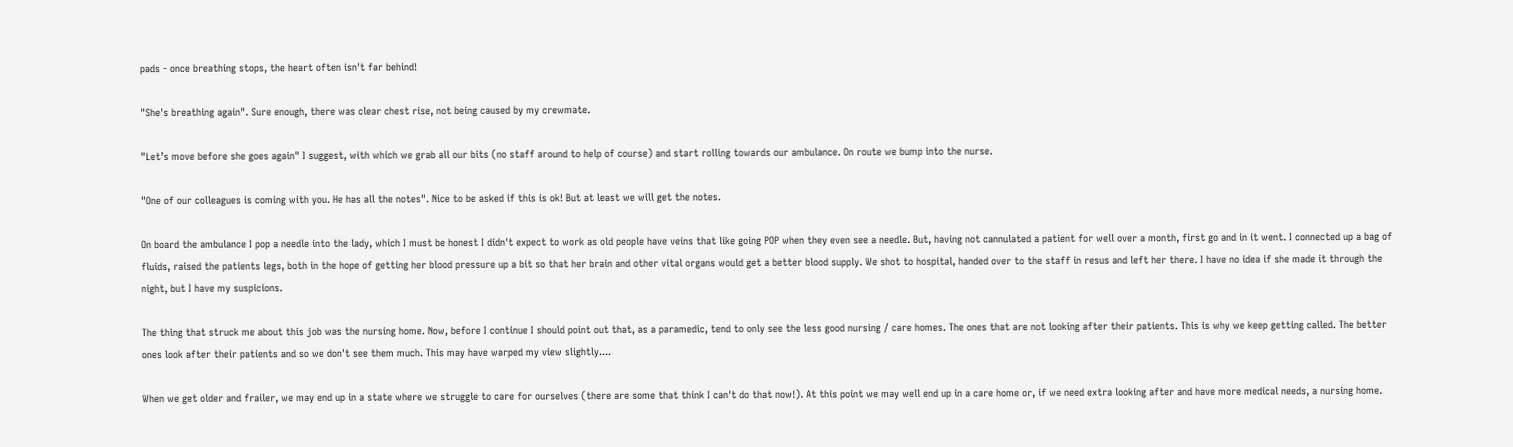pads - once breathing stops, the heart often isn't far behind!

"She's breathing again". Sure enough, there was clear chest rise, not being caused by my crewmate.

"Let’s move before she goes again" I suggest, with which we grab all our bits (no staff around to help of course) and start rolling towards our ambulance. On route we bump into the nurse.

"One of our colleagues is coming with you. He has all the notes". Nice to be asked if this is ok! But at least we will get the notes.

On board the ambulance I pop a needle into the lady, which I must be honest I didn't expect to work as old people have veins that like going POP when they even see a needle. But, having not cannulated a patient for well over a month, first go and in it went. I connected up a bag of fluids, raised the patients legs, both in the hope of getting her blood pressure up a bit so that her brain and other vital organs would get a better blood supply. We shot to hospital, handed over to the staff in resus and left her there. I have no idea if she made it through the night, but I have my suspicions.

The thing that struck me about this job was the nursing home. Now, before I continue I should point out that, as a paramedic, tend to only see the less good nursing / care homes. The ones that are not looking after their patients. This is why we keep getting called. The better ones look after their patients and so we don't see them much. This may have warped my view slightly....

When we get older and frailer, we may end up in a state where we struggle to care for ourselves (there are some that think I can't do that now!). At this point we may well end up in a care home or, if we need extra looking after and have more medical needs, a nursing home.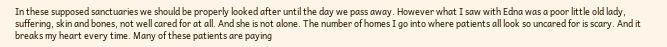In these supposed sanctuaries we should be properly looked after until the day we pass away. However what I saw with Edna was a poor little old lady, suffering, skin and bones, not well cared for at all. And she is not alone. The number of homes I go into where patients all look so uncared for is scary. And it breaks my heart every time. Many of these patients are paying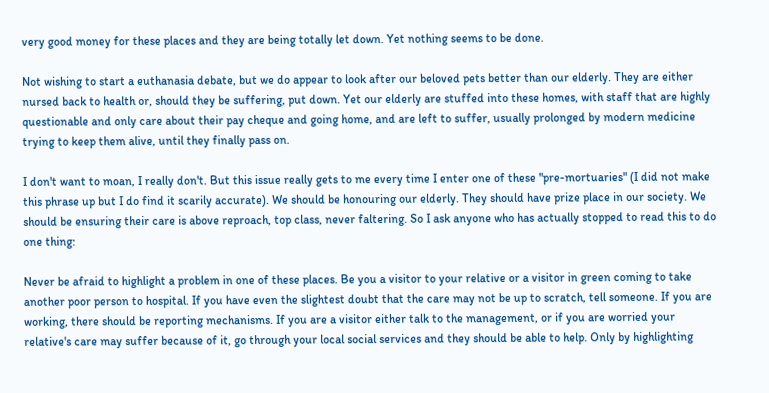very good money for these places and they are being totally let down. Yet nothing seems to be done.

Not wishing to start a euthanasia debate, but we do appear to look after our beloved pets better than our elderly. They are either nursed back to health or, should they be suffering, put down. Yet our elderly are stuffed into these homes, with staff that are highly questionable and only care about their pay cheque and going home, and are left to suffer, usually prolonged by modern medicine trying to keep them alive, until they finally pass on.

I don't want to moan, I really don't. But this issue really gets to me every time I enter one of these "pre-mortuaries" (I did not make this phrase up but I do find it scarily accurate). We should be honouring our elderly. They should have prize place in our society. We should be ensuring their care is above reproach, top class, never faltering. So I ask anyone who has actually stopped to read this to do one thing:

Never be afraid to highlight a problem in one of these places. Be you a visitor to your relative or a visitor in green coming to take another poor person to hospital. If you have even the slightest doubt that the care may not be up to scratch, tell someone. If you are working, there should be reporting mechanisms. If you are a visitor either talk to the management, or if you are worried your relative's care may suffer because of it, go through your local social services and they should be able to help. Only by highlighting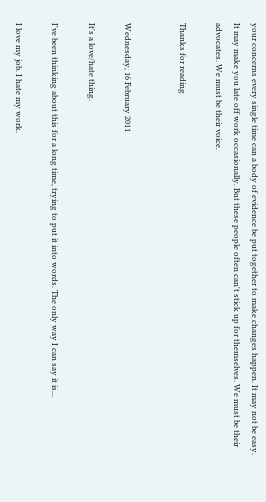your concerns every single time can a body of evidence be put together to make changes happen. It may not be easy. It may make you late off work occasionally. But these people often can't stick up for themselves. We must be their advocates. We must be their voice.

Thanks for reading


Wednesday, 16 February 2011

It's a love/hate thing.

I've been thinking about this for a long time, trying to put it into words. The only way I can say it is...

I love my job. I hate my work.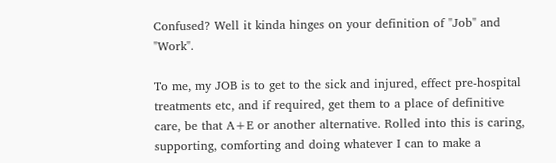Confused? Well it kinda hinges on your definition of "Job" and "Work".

To me, my JOB is to get to the sick and injured, effect pre-hospital treatments etc, and if required, get them to a place of definitive care, be that A+E or another alternative. Rolled into this is caring, supporting, comforting and doing whatever I can to make a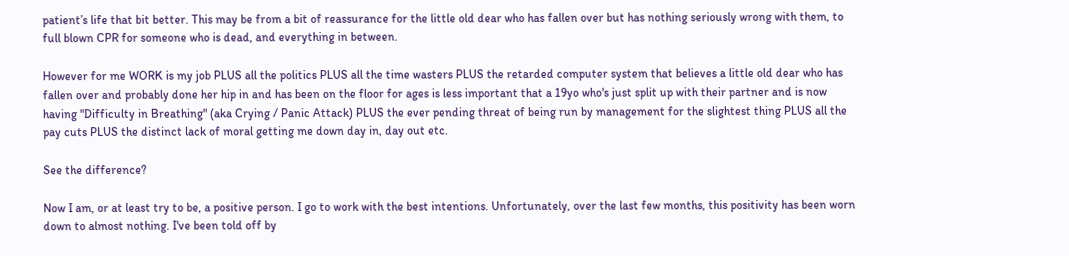patient’s life that bit better. This may be from a bit of reassurance for the little old dear who has fallen over but has nothing seriously wrong with them, to full blown CPR for someone who is dead, and everything in between.

However for me WORK is my job PLUS all the politics PLUS all the time wasters PLUS the retarded computer system that believes a little old dear who has fallen over and probably done her hip in and has been on the floor for ages is less important that a 19yo who's just split up with their partner and is now having "Difficulty in Breathing" (aka Crying / Panic Attack) PLUS the ever pending threat of being run by management for the slightest thing PLUS all the pay cuts PLUS the distinct lack of moral getting me down day in, day out etc.

See the difference?

Now I am, or at least try to be, a positive person. I go to work with the best intentions. Unfortunately, over the last few months, this positivity has been worn down to almost nothing. I've been told off by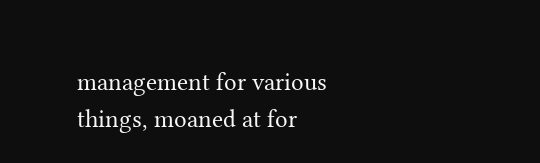management for various things, moaned at for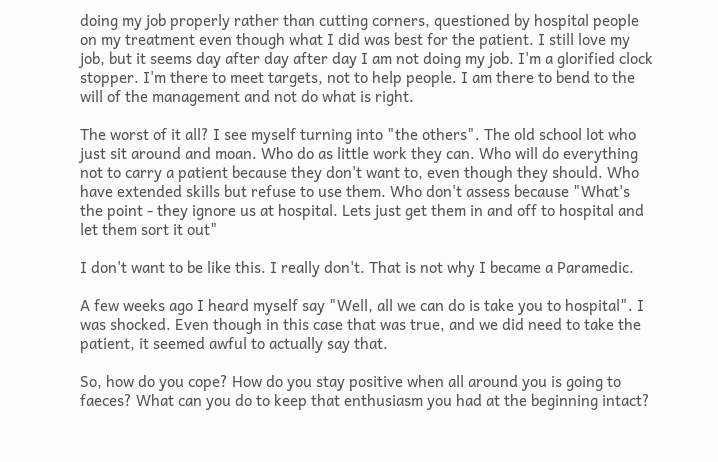doing my job properly rather than cutting corners, questioned by hospital people on my treatment even though what I did was best for the patient. I still love my job, but it seems day after day after day I am not doing my job. I'm a glorified clock stopper. I'm there to meet targets, not to help people. I am there to bend to the will of the management and not do what is right.

The worst of it all? I see myself turning into "the others". The old school lot who just sit around and moan. Who do as little work they can. Who will do everything not to carry a patient because they don't want to, even though they should. Who have extended skills but refuse to use them. Who don't assess because "What's the point - they ignore us at hospital. Lets just get them in and off to hospital and let them sort it out"

I don't want to be like this. I really don't. That is not why I became a Paramedic.

A few weeks ago I heard myself say "Well, all we can do is take you to hospital". I was shocked. Even though in this case that was true, and we did need to take the patient, it seemed awful to actually say that.

So, how do you cope? How do you stay positive when all around you is going to faeces? What can you do to keep that enthusiasm you had at the beginning intact?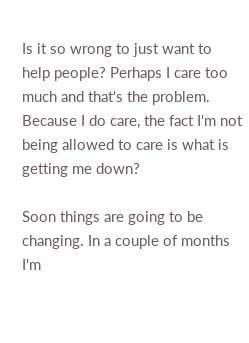Is it so wrong to just want to help people? Perhaps I care too much and that's the problem. Because I do care, the fact I'm not being allowed to care is what is getting me down?

Soon things are going to be changing. In a couple of months I'm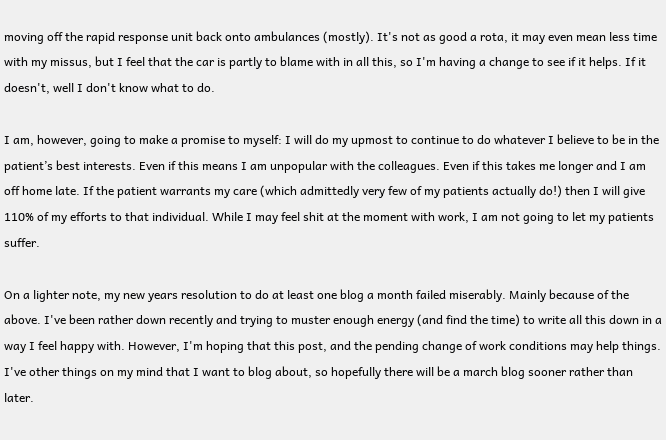moving off the rapid response unit back onto ambulances (mostly). It's not as good a rota, it may even mean less time with my missus, but I feel that the car is partly to blame with in all this, so I'm having a change to see if it helps. If it doesn't, well I don't know what to do.

I am, however, going to make a promise to myself: I will do my upmost to continue to do whatever I believe to be in the patient’s best interests. Even if this means I am unpopular with the colleagues. Even if this takes me longer and I am off home late. If the patient warrants my care (which admittedly very few of my patients actually do!) then I will give 110% of my efforts to that individual. While I may feel shit at the moment with work, I am not going to let my patients suffer.

On a lighter note, my new years resolution to do at least one blog a month failed miserably. Mainly because of the above. I've been rather down recently and trying to muster enough energy (and find the time) to write all this down in a way I feel happy with. However, I'm hoping that this post, and the pending change of work conditions may help things. I've other things on my mind that I want to blog about, so hopefully there will be a march blog sooner rather than later.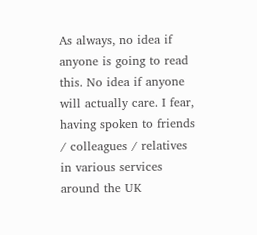As always, no idea if anyone is going to read this. No idea if anyone will actually care. I fear, having spoken to friends / colleagues / relatives in various services around the UK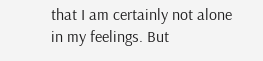that I am certainly not alone in my feelings. But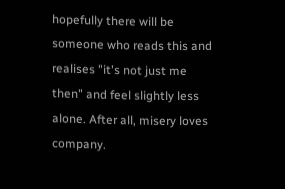hopefully there will be someone who reads this and realises "it's not just me then" and feel slightly less alone. After all, misery loves company.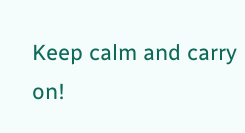Keep calm and carry on!